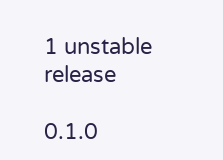1 unstable release

0.1.0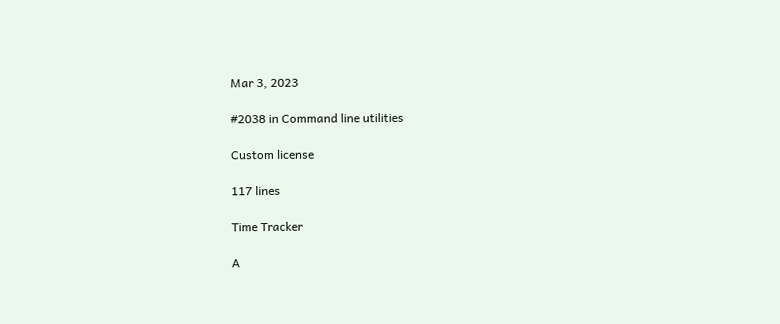Mar 3, 2023

#2038 in Command line utilities

Custom license

117 lines

Time Tracker

A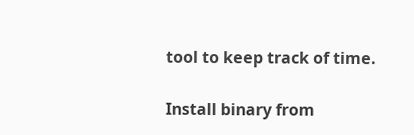tool to keep track of time.

Install binary from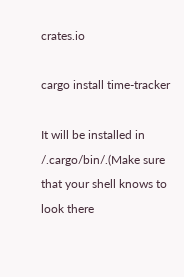crates.io

cargo install time-tracker

It will be installed in /.cargo/bin/.(Make sure that your shell knows to look there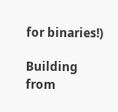for binaries!)

Building from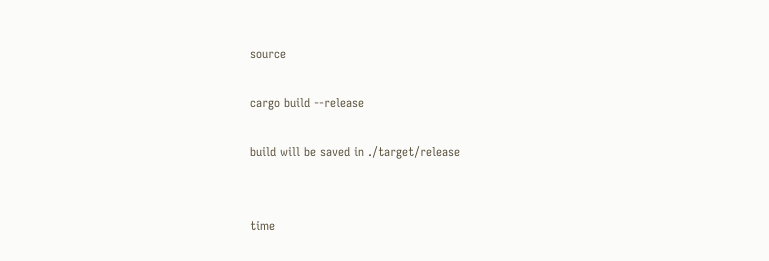source

cargo build --release

build will be saved in ./target/release


time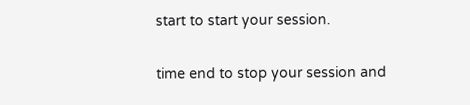start to start your session.

time end to stop your session and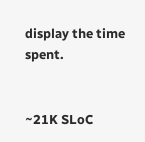display the time spent.


~21K SLoC